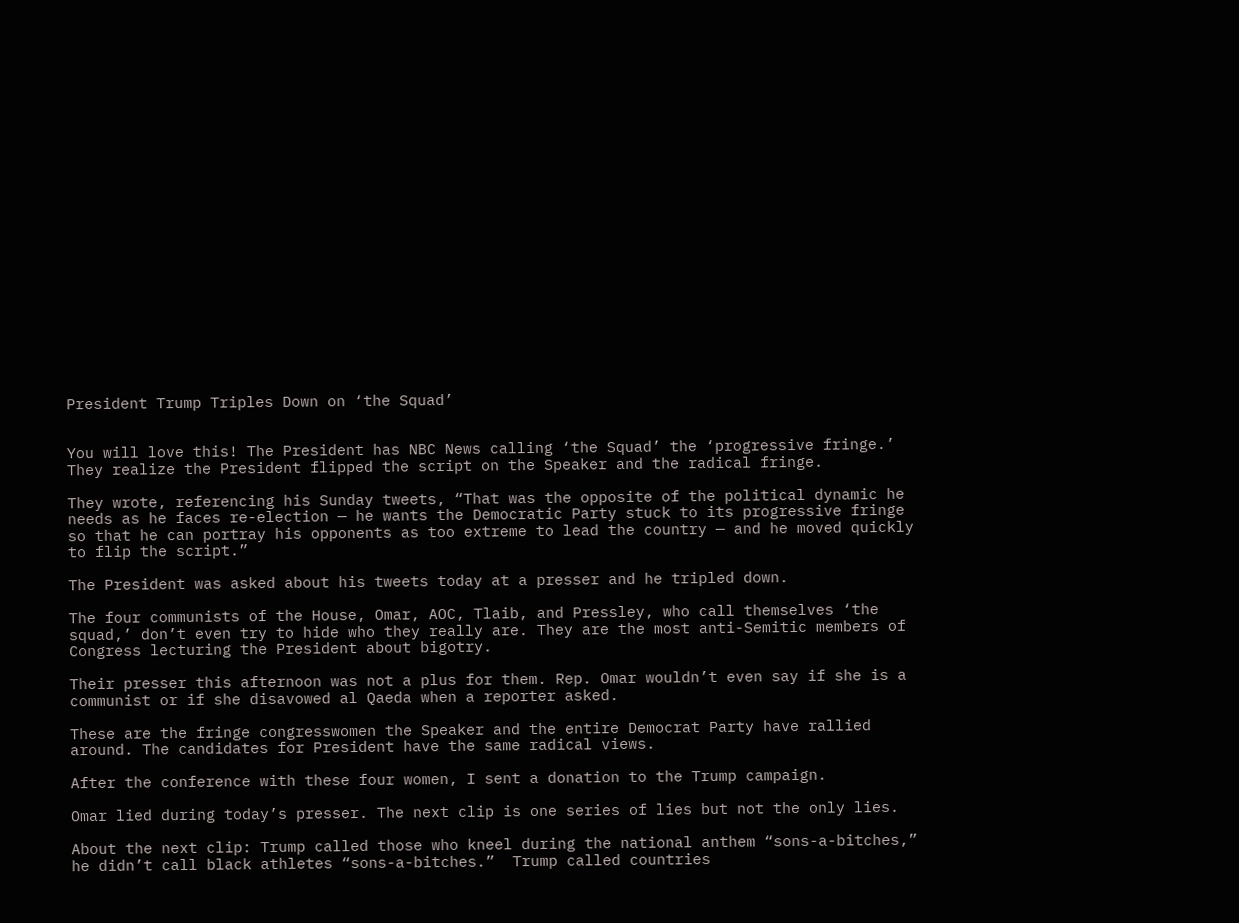President Trump Triples Down on ‘the Squad’


You will love this! The President has NBC News calling ‘the Squad’ the ‘progressive fringe.’ They realize the President flipped the script on the Speaker and the radical fringe.

They wrote, referencing his Sunday tweets, “That was the opposite of the political dynamic he needs as he faces re-election — he wants the Democratic Party stuck to its progressive fringe so that he can portray his opponents as too extreme to lead the country — and he moved quickly to flip the script.”

The President was asked about his tweets today at a presser and he tripled down.

The four communists of the House, Omar, AOC, Tlaib, and Pressley, who call themselves ‘the squad,’ don’t even try to hide who they really are. They are the most anti-Semitic members of Congress lecturing the President about bigotry.

Their presser this afternoon was not a plus for them. Rep. Omar wouldn’t even say if she is a communist or if she disavowed al Qaeda when a reporter asked.

These are the fringe congresswomen the Speaker and the entire Democrat Party have rallied around. The candidates for President have the same radical views.

After the conference with these four women, I sent a donation to the Trump campaign.

Omar lied during today’s presser. The next clip is one series of lies but not the only lies.

About the next clip: Trump called those who kneel during the national anthem “sons-a-bitches,” he didn’t call black athletes “sons-a-bitches.”  Trump called countries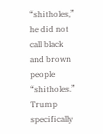“shitholes,” he did not call black and brown people “shitholes.” Trump specifically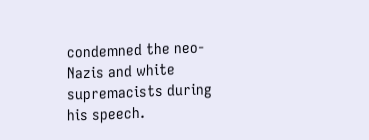condemned the neo-Nazis and white supremacists during his speech.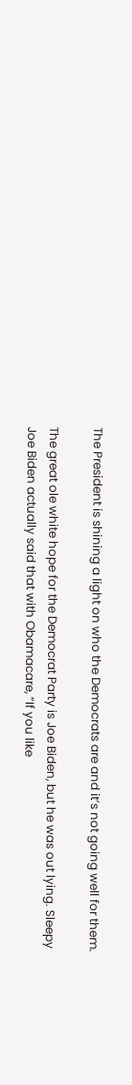The President is shining a light on who the Democrats are and it’s not going well for them.

The great ole white hope for the Democrat Party is Joe Biden, but he was out lying. Sleepy Joe Biden actually said that with Obamacare, “If you like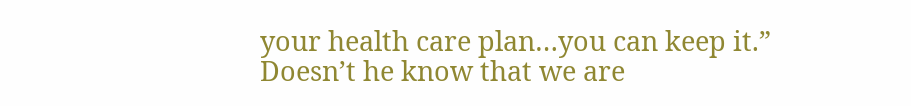your health care plan…you can keep it.” Doesn’t he know that we are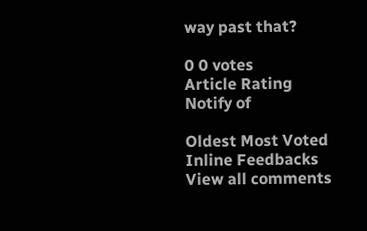way past that?

0 0 votes
Article Rating
Notify of

Oldest Most Voted
Inline Feedbacks
View all comments